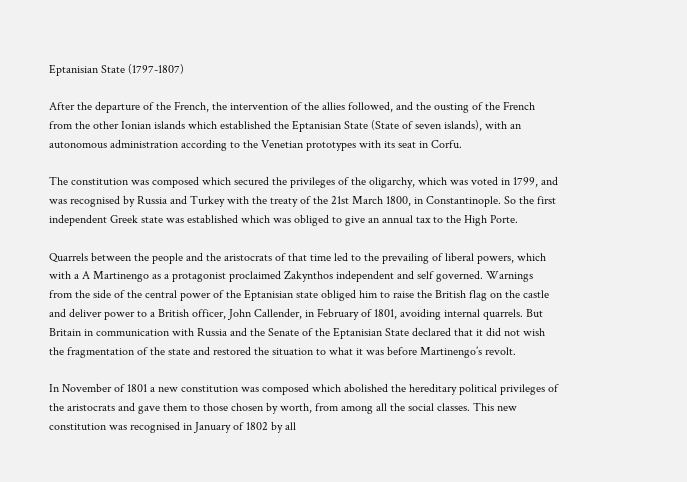Eptanisian State (1797-1807)

After the departure of the French, the intervention of the allies followed, and the ousting of the French from the other Ionian islands which established the Eptanisian State (State of seven islands), with an autonomous administration according to the Venetian prototypes with its seat in Corfu.

The constitution was composed which secured the privileges of the oligarchy, which was voted in 1799, and was recognised by Russia and Turkey with the treaty of the 21st March 1800, in Constantinople. So the first independent Greek state was established which was obliged to give an annual tax to the High Porte.

Quarrels between the people and the aristocrats of that time led to the prevailing of liberal powers, which with a A Martinengo as a protagonist proclaimed Zakynthos independent and self governed. Warnings from the side of the central power of the Eptanisian state obliged him to raise the British flag on the castle and deliver power to a British officer, John Callender, in February of 1801, avoiding internal quarrels. But Britain in communication with Russia and the Senate of the Eptanisian State declared that it did not wish the fragmentation of the state and restored the situation to what it was before Martinengo’s revolt.

In November of 1801 a new constitution was composed which abolished the hereditary political privileges of the aristocrats and gave them to those chosen by worth, from among all the social classes. This new constitution was recognised in January of 1802 by all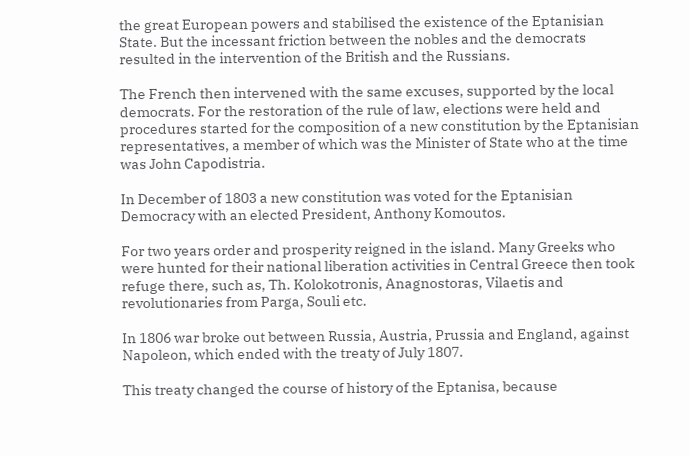the great European powers and stabilised the existence of the Eptanisian State. But the incessant friction between the nobles and the democrats resulted in the intervention of the British and the Russians.

The French then intervened with the same excuses, supported by the local democrats. For the restoration of the rule of law, elections were held and procedures started for the composition of a new constitution by the Eptanisian representatives, a member of which was the Minister of State who at the time was John Capodistria.

In December of 1803 a new constitution was voted for the Eptanisian Democracy with an elected President, Anthony Komoutos.

For two years order and prosperity reigned in the island. Many Greeks who were hunted for their national liberation activities in Central Greece then took refuge there, such as, Th. Kolokotronis, Anagnostoras, Vilaetis and revolutionaries from Parga, Souli etc.

In 1806 war broke out between Russia, Austria, Prussia and England, against Napoleon, which ended with the treaty of July 1807.

This treaty changed the course of history of the Eptanisa, because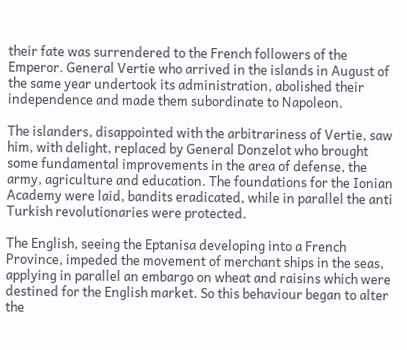their fate was surrendered to the French followers of the Emperor. General Vertie who arrived in the islands in August of the same year undertook its administration, abolished their independence and made them subordinate to Napoleon.

The islanders, disappointed with the arbitrariness of Vertie, saw him, with delight, replaced by General Donzelot who brought some fundamental improvements in the area of defense, the army, agriculture and education. The foundations for the Ionian Academy were laid, bandits eradicated, while in parallel the anti Turkish revolutionaries were protected.

The English, seeing the Eptanisa developing into a French Province, impeded the movement of merchant ships in the seas, applying in parallel an embargo on wheat and raisins which were destined for the English market. So this behaviour began to alter the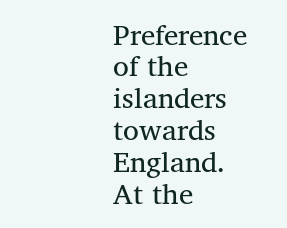Preference of the islanders towards England. At the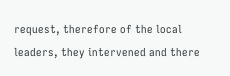request, therefore of the local leaders, they intervened and there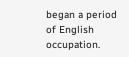began a period of English occupation.